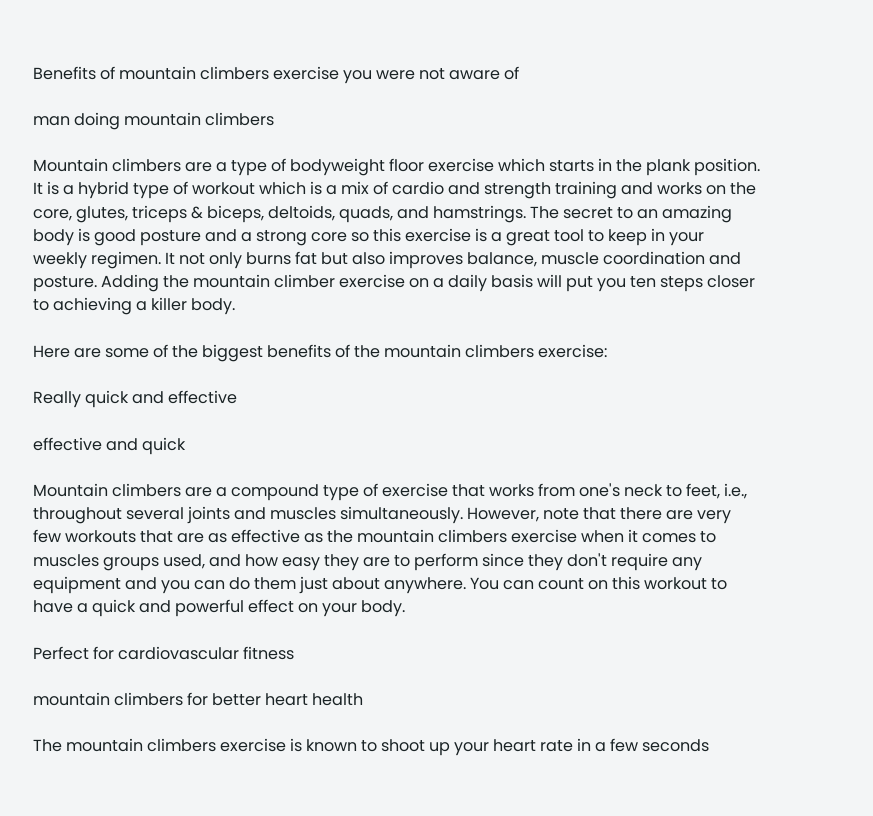Benefits of mountain climbers exercise you were not aware of

man doing mountain climbers

Mountain climbers are a type of bodyweight floor exercise which starts in the plank position. It is a hybrid type of workout which is a mix of cardio and strength training and works on the core, glutes, triceps & biceps, deltoids, quads, and hamstrings. The secret to an amazing body is good posture and a strong core so this exercise is a great tool to keep in your weekly regimen. It not only burns fat but also improves balance, muscle coordination and posture. Adding the mountain climber exercise on a daily basis will put you ten steps closer to achieving a killer body.

Here are some of the biggest benefits of the mountain climbers exercise:

Really quick and effective

effective and quick

Mountain climbers are a compound type of exercise that works from one's neck to feet, i.e., throughout several joints and muscles simultaneously. However, note that there are very few workouts that are as effective as the mountain climbers exercise when it comes to muscles groups used, and how easy they are to perform since they don't require any equipment and you can do them just about anywhere. You can count on this workout to have a quick and powerful effect on your body.

Perfect for cardiovascular fitness

mountain climbers for better heart health

The mountain climbers exercise is known to shoot up your heart rate in a few seconds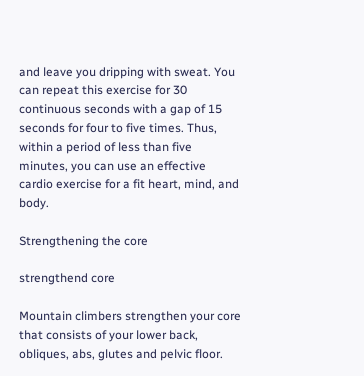and leave you dripping with sweat. You can repeat this exercise for 30 continuous seconds with a gap of 15 seconds for four to five times. Thus, within a period of less than five minutes, you can use an effective cardio exercise for a fit heart, mind, and body.

Strengthening the core

strengthend core

Mountain climbers strengthen your core that consists of your lower back, obliques, abs, glutes and pelvic floor.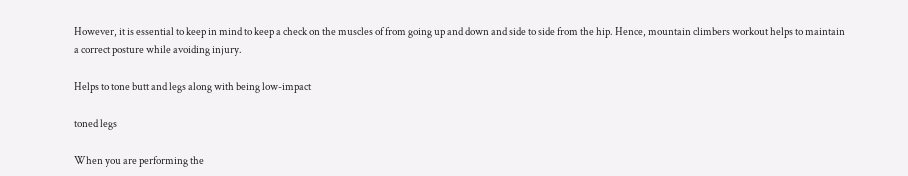However, it is essential to keep in mind to keep a check on the muscles of from going up and down and side to side from the hip. Hence, mountain climbers workout helps to maintain a correct posture while avoiding injury.

Helps to tone butt and legs along with being low-impact

toned legs

When you are performing the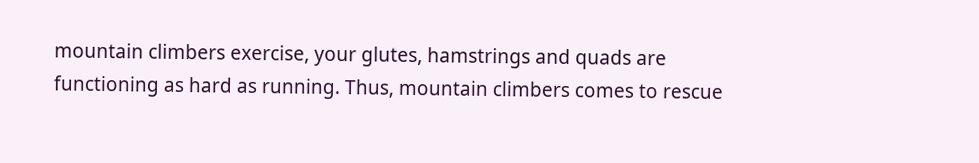mountain climbers exercise, your glutes, hamstrings and quads are functioning as hard as running. Thus, mountain climbers comes to rescue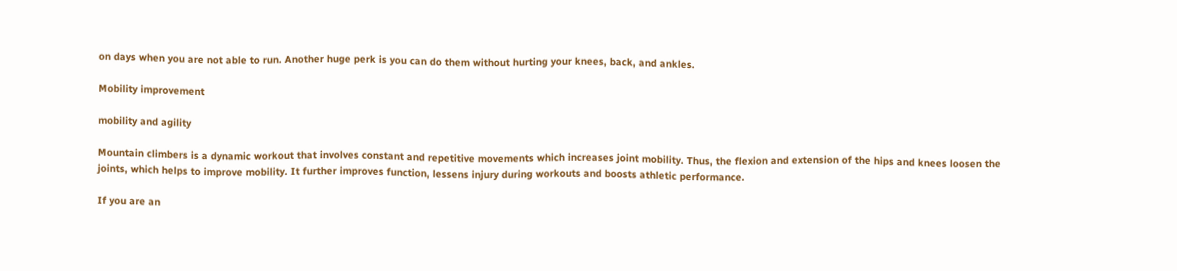on days when you are not able to run. Another huge perk is you can do them without hurting your knees, back, and ankles.

Mobility improvement

mobility and agility

Mountain climbers is a dynamic workout that involves constant and repetitive movements which increases joint mobility. Thus, the flexion and extension of the hips and knees loosen the joints, which helps to improve mobility. It further improves function, lessens injury during workouts and boosts athletic performance.

If you are an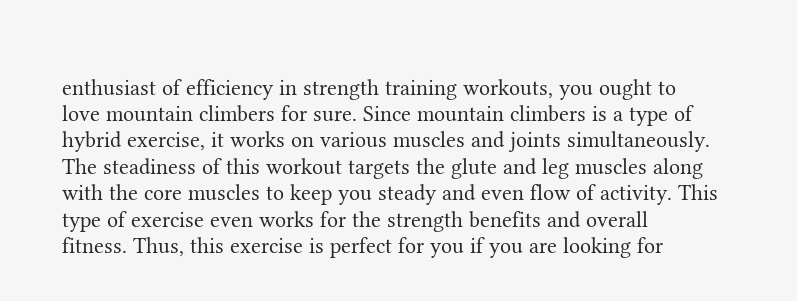enthusiast of efficiency in strength training workouts, you ought to love mountain climbers for sure. Since mountain climbers is a type of hybrid exercise, it works on various muscles and joints simultaneously. The steadiness of this workout targets the glute and leg muscles along with the core muscles to keep you steady and even flow of activity. This type of exercise even works for the strength benefits and overall fitness. Thus, this exercise is perfect for you if you are looking for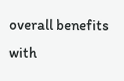overall benefits with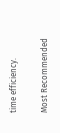time efficiency.

Most Recommended